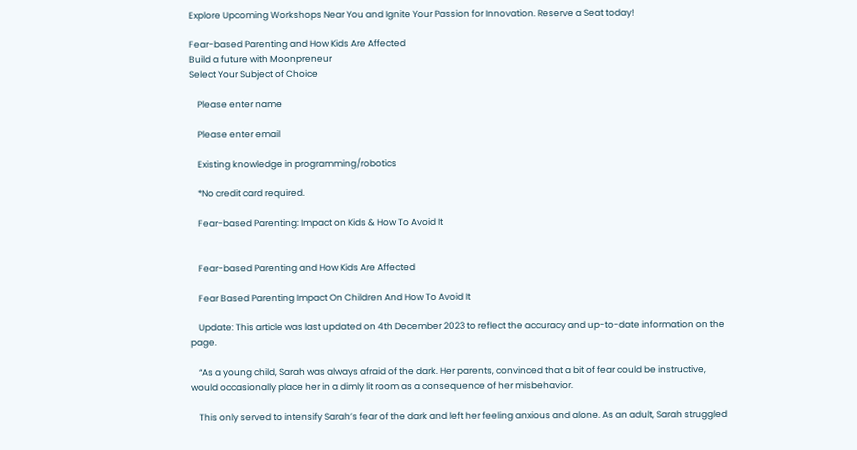Explore Upcoming Workshops Near You and Ignite Your Passion for Innovation. Reserve a Seat today!

Fear-based Parenting and How Kids Are Affected
Build a future with Moonpreneur
Select Your Subject of Choice

    Please enter name

    Please enter email

    Existing knowledge in programming/robotics

    *No credit card required.

    Fear-based Parenting: Impact on Kids & How To Avoid It


    Fear-based Parenting and How Kids Are Affected

    Fear Based Parenting Impact On Children And How To Avoid It

    Update: This article was last updated on 4th December 2023 to reflect the accuracy and up-to-date information on the page.

    “As a young child, Sarah was always afraid of the dark. Her parents, convinced that a bit of fear could be instructive, would occasionally place her in a dimly lit room as a consequence of her misbehavior.

    This only served to intensify Sarah’s fear of the dark and left her feeling anxious and alone. As an adult, Sarah struggled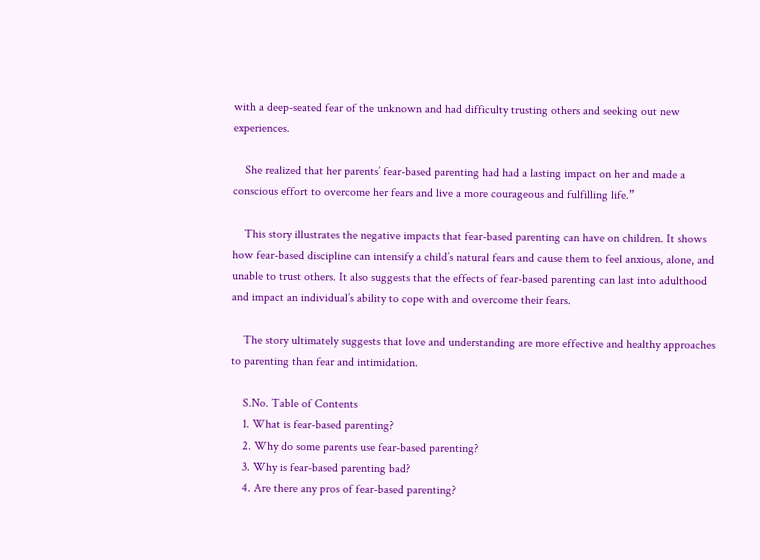with a deep-seated fear of the unknown and had difficulty trusting others and seeking out new experiences.

    She realized that her parents’ fear-based parenting had had a lasting impact on her and made a conscious effort to overcome her fears and live a more courageous and fulfilling life.”

    This story illustrates the negative impacts that fear-based parenting can have on children. It shows how fear-based discipline can intensify a child’s natural fears and cause them to feel anxious, alone, and unable to trust others. It also suggests that the effects of fear-based parenting can last into adulthood and impact an individual’s ability to cope with and overcome their fears.

    The story ultimately suggests that love and understanding are more effective and healthy approaches to parenting than fear and intimidation.

    S.No. Table of Contents
    1. What is fear-based parenting?
    2. Why do some parents use fear-based parenting?
    3. Why is fear-based parenting bad?
    4. Are there any pros of fear-based parenting?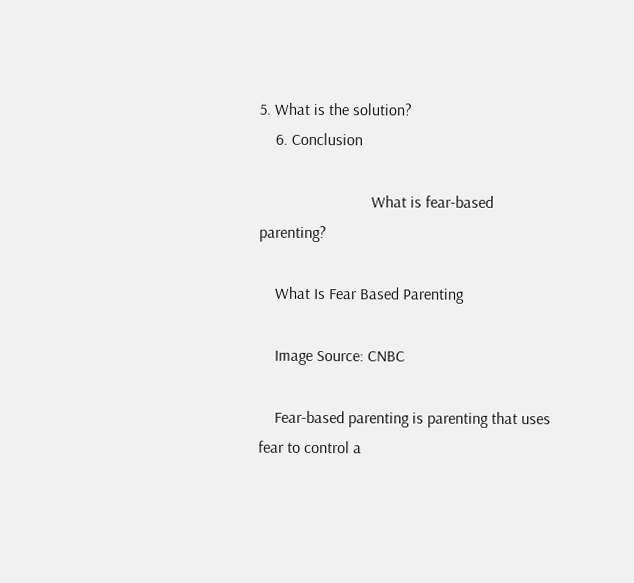5. What is the solution?
    6. Conclusion

                            What is fear-based parenting?

    What Is Fear Based Parenting

    Image Source: CNBC

    Fear-based parenting is parenting that uses fear to control a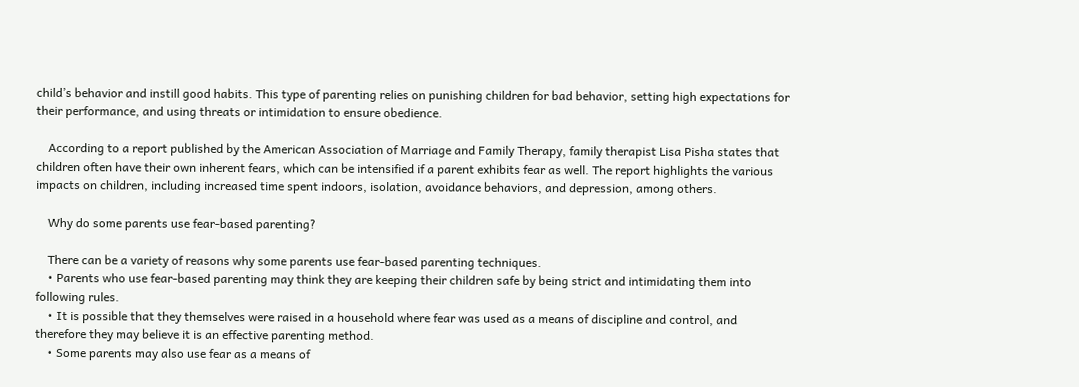child’s behavior and instill good habits. This type of parenting relies on punishing children for bad behavior, setting high expectations for their performance, and using threats or intimidation to ensure obedience.

    According to a report published by the American Association of Marriage and Family Therapy, family therapist Lisa Pisha states that children often have their own inherent fears, which can be intensified if a parent exhibits fear as well. The report highlights the various impacts on children, including increased time spent indoors, isolation, avoidance behaviors, and depression, among others.

    Why do some parents use fear-based parenting?

    There can be a variety of reasons why some parents use fear-based parenting techniques.
    • Parents who use fear-based parenting may think they are keeping their children safe by being strict and intimidating them into following rules.
    • It is possible that they themselves were raised in a household where fear was used as a means of discipline and control, and therefore they may believe it is an effective parenting method.
    • Some parents may also use fear as a means of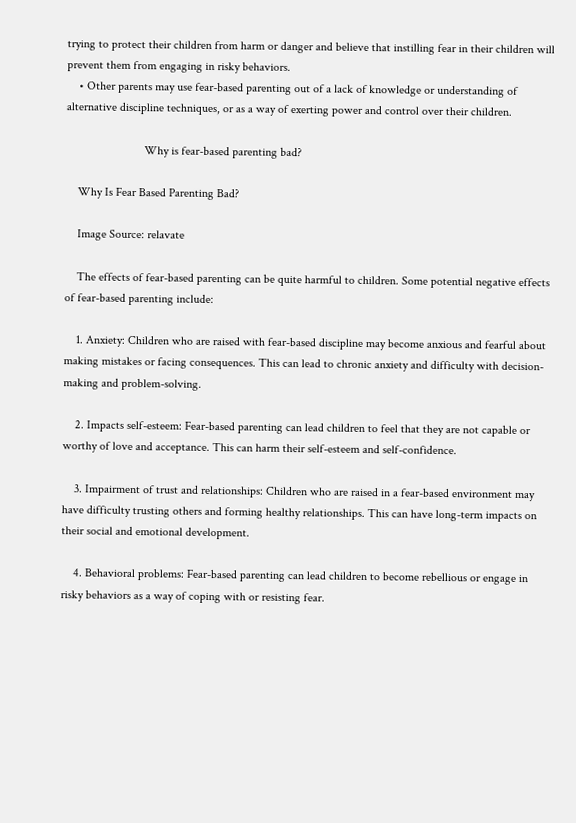trying to protect their children from harm or danger and believe that instilling fear in their children will prevent them from engaging in risky behaviors.
    • Other parents may use fear-based parenting out of a lack of knowledge or understanding of alternative discipline techniques, or as a way of exerting power and control over their children.

                          Why is fear-based parenting bad?

    Why Is Fear Based Parenting Bad?

    Image Source: relavate

    The effects of fear-based parenting can be quite harmful to children. Some potential negative effects of fear-based parenting include:

    1. Anxiety: Children who are raised with fear-based discipline may become anxious and fearful about making mistakes or facing consequences. This can lead to chronic anxiety and difficulty with decision-making and problem-solving.

    2. Impacts self-esteem: Fear-based parenting can lead children to feel that they are not capable or worthy of love and acceptance. This can harm their self-esteem and self-confidence.

    3. Impairment of trust and relationships: Children who are raised in a fear-based environment may have difficulty trusting others and forming healthy relationships. This can have long-term impacts on their social and emotional development.

    4. Behavioral problems: Fear-based parenting can lead children to become rebellious or engage in risky behaviors as a way of coping with or resisting fear.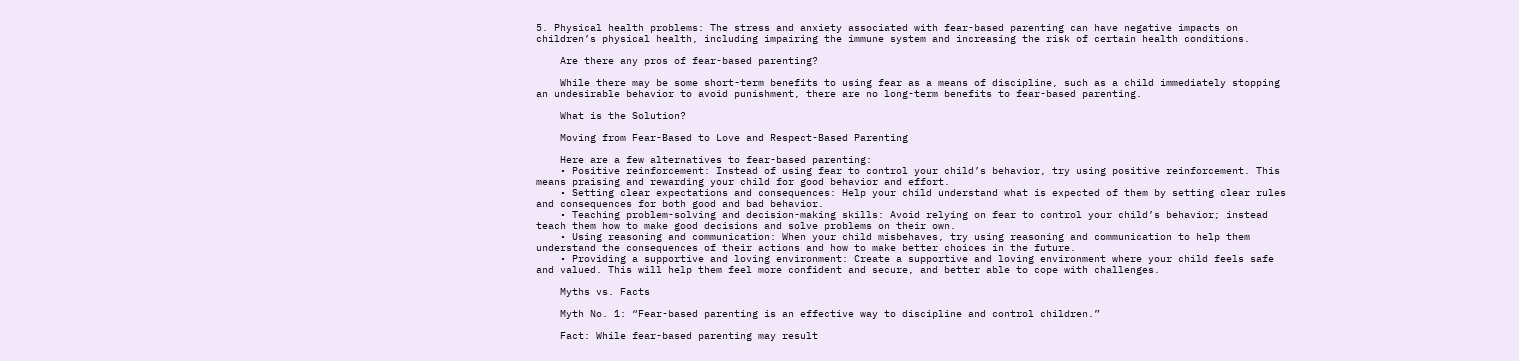5. Physical health problems: The stress and anxiety associated with fear-based parenting can have negative impacts on children’s physical health, including impairing the immune system and increasing the risk of certain health conditions.

    Are there any pros of fear-based parenting?

    While there may be some short-term benefits to using fear as a means of discipline, such as a child immediately stopping an undesirable behavior to avoid punishment, there are no long-term benefits to fear-based parenting.

    What is the Solution?

    Moving from Fear-Based to Love and Respect-Based Parenting

    Here are a few alternatives to fear-based parenting:
    • Positive reinforcement: Instead of using fear to control your child’s behavior, try using positive reinforcement. This means praising and rewarding your child for good behavior and effort.
    • Setting clear expectations and consequences: Help your child understand what is expected of them by setting clear rules and consequences for both good and bad behavior.
    • Teaching problem-solving and decision-making skills: Avoid relying on fear to control your child’s behavior; instead teach them how to make good decisions and solve problems on their own.
    • Using reasoning and communication: When your child misbehaves, try using reasoning and communication to help them understand the consequences of their actions and how to make better choices in the future.
    • Providing a supportive and loving environment: Create a supportive and loving environment where your child feels safe and valued. This will help them feel more confident and secure, and better able to cope with challenges.

    Myths vs. Facts

    Myth No. 1: “Fear-based parenting is an effective way to discipline and control children.”

    Fact: While fear-based parenting may result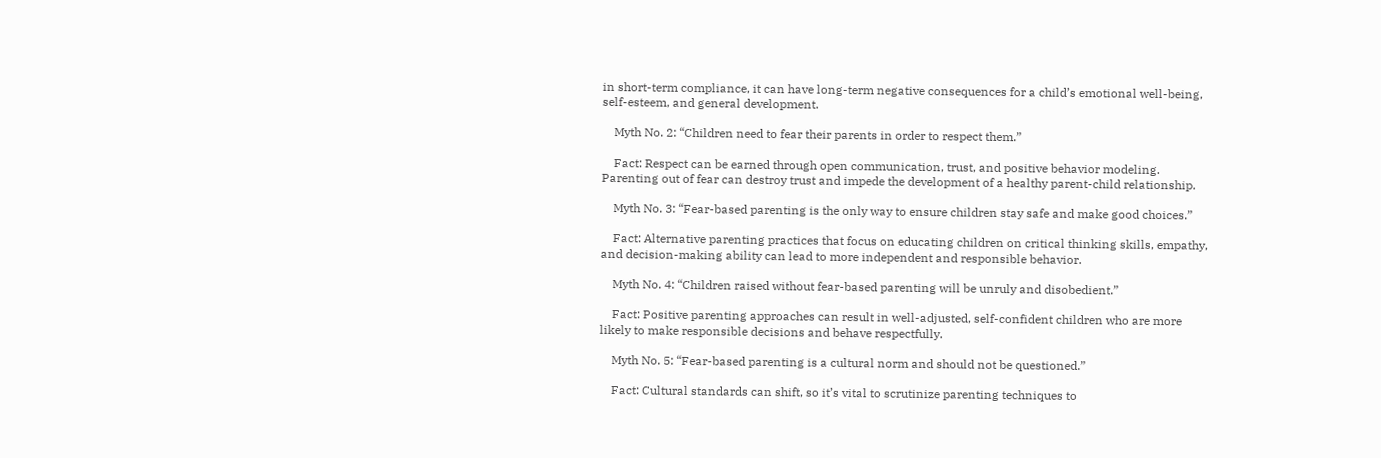in short-term compliance, it can have long-term negative consequences for a child’s emotional well-being, self-esteem, and general development.

    Myth No. 2: “Children need to fear their parents in order to respect them.”

    Fact: Respect can be earned through open communication, trust, and positive behavior modeling. Parenting out of fear can destroy trust and impede the development of a healthy parent-child relationship.

    Myth No. 3: “Fear-based parenting is the only way to ensure children stay safe and make good choices.”

    Fact: Alternative parenting practices that focus on educating children on critical thinking skills, empathy, and decision-making ability can lead to more independent and responsible behavior.

    Myth No. 4: “Children raised without fear-based parenting will be unruly and disobedient.”

    Fact: Positive parenting approaches can result in well-adjusted, self-confident children who are more likely to make responsible decisions and behave respectfully.

    Myth No. 5: “Fear-based parenting is a cultural norm and should not be questioned.”

    Fact: Cultural standards can shift, so it’s vital to scrutinize parenting techniques to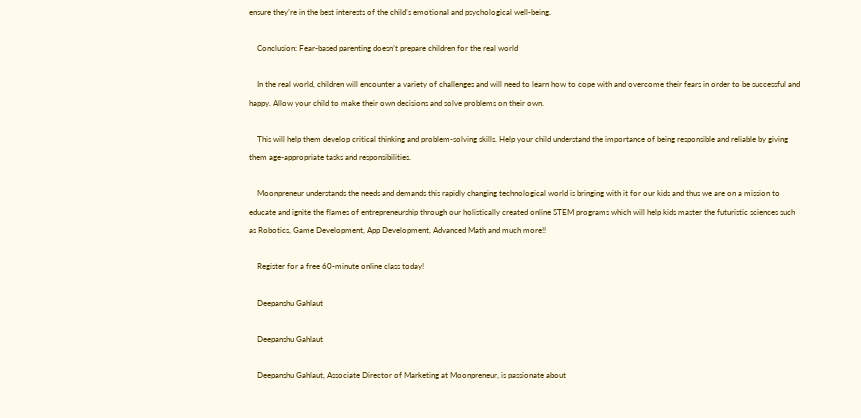ensure they’re in the best interests of the child’s emotional and psychological well-being.

    Conclusion: Fear-based parenting doesn’t prepare children for the real world

    In the real world, children will encounter a variety of challenges and will need to learn how to cope with and overcome their fears in order to be successful and happy. Allow your child to make their own decisions and solve problems on their own.

    This will help them develop critical thinking and problem-solving skills. Help your child understand the importance of being responsible and reliable by giving them age-appropriate tasks and responsibilities.

    Moonpreneur understands the needs and demands this rapidly changing technological world is bringing with it for our kids and thus we are on a mission to educate and ignite the flames of entrepreneurship through our holistically created online STEM programs which will help kids master the futuristic sciences such as Robotics, Game Development, App Development, Advanced Math and much more!!

    Register for a free 60-minute online class today!

    Deepanshu Gahlaut

    Deepanshu Gahlaut

    Deepanshu Gahlaut, Associate Director of Marketing at Moonpreneur, is passionate about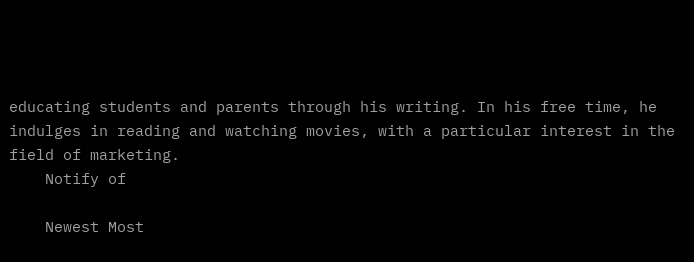educating students and parents through his writing. In his free time, he indulges in reading and watching movies, with a particular interest in the field of marketing.
    Notify of

    Newest Most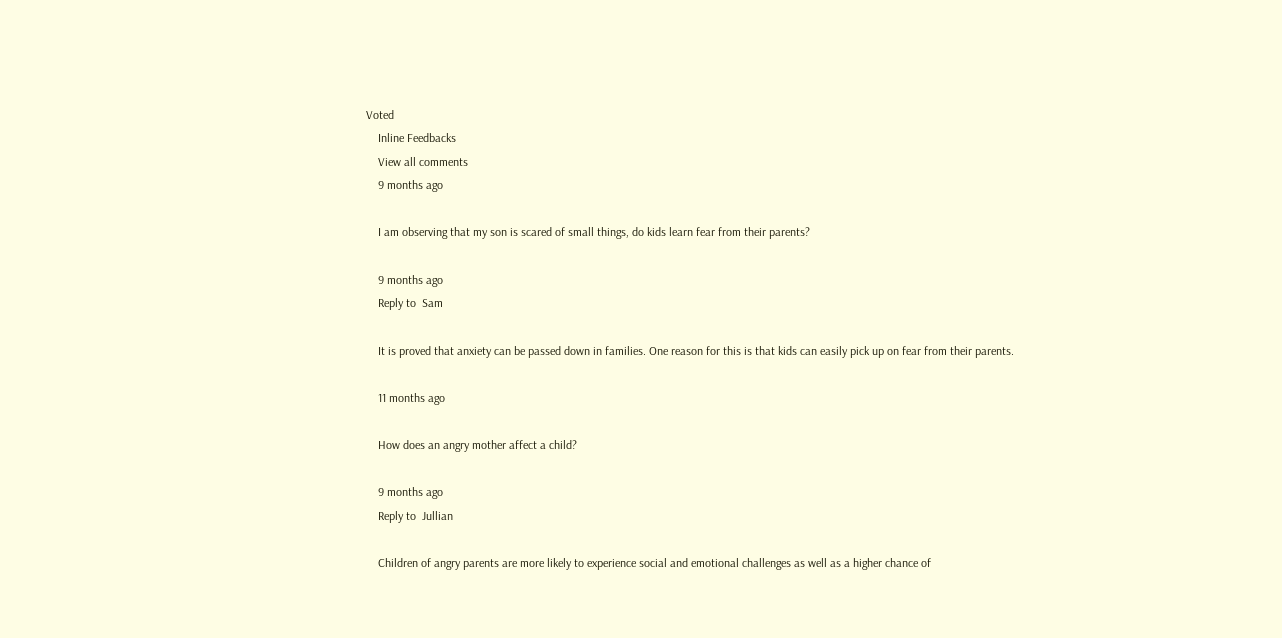Voted
    Inline Feedbacks
    View all comments
    9 months ago

    I am observing that my son is scared of small things, do kids learn fear from their parents?

    9 months ago
    Reply to  Sam

    It is proved that anxiety can be passed down in families. One reason for this is that kids can easily pick up on fear from their parents.

    11 months ago

    How does an angry mother affect a child?

    9 months ago
    Reply to  Jullian

    Children of angry parents are more likely to experience social and emotional challenges as well as a higher chance of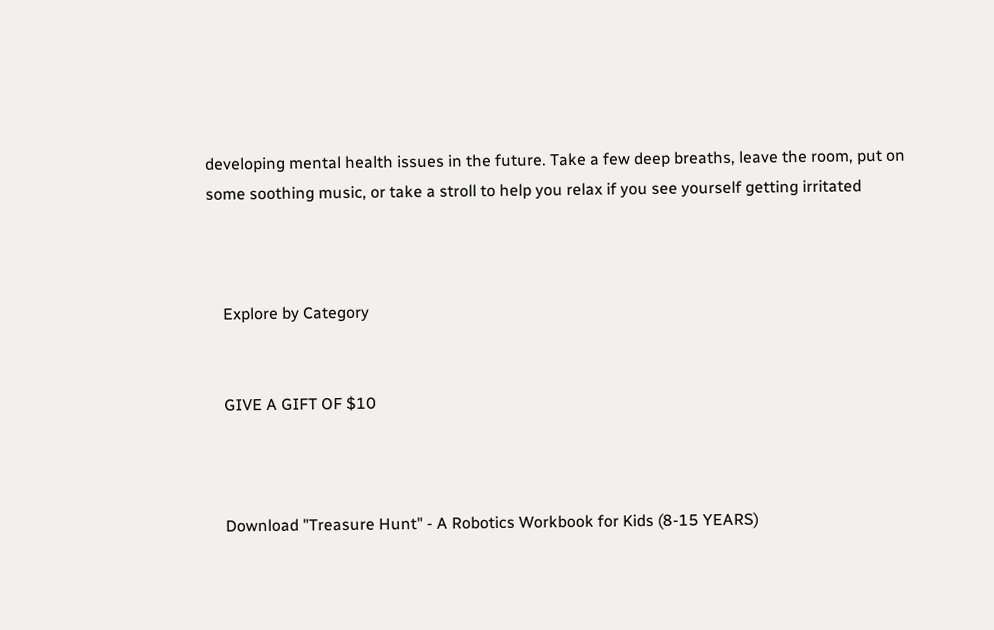developing mental health issues in the future. Take a few deep breaths, leave the room, put on some soothing music, or take a stroll to help you relax if you see yourself getting irritated



    Explore by Category


    GIVE A GIFT OF $10



    Download "Treasure Hunt" - A Robotics Workbook for Kids (8-15 YEARS)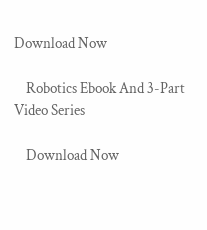Download Now

    Robotics Ebook And 3-Part Video Series

    Download Now